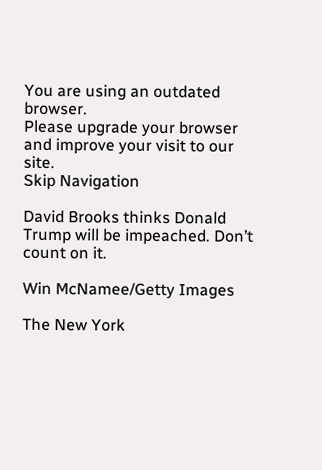You are using an outdated browser.
Please upgrade your browser
and improve your visit to our site.
Skip Navigation

David Brooks thinks Donald Trump will be impeached. Don’t count on it.

Win McNamee/Getty Images

The New York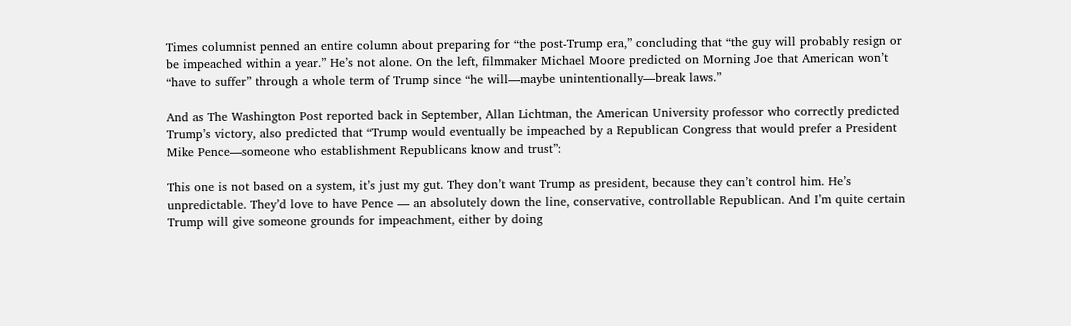Times columnist penned an entire column about preparing for “the post-Trump era,” concluding that “the guy will probably resign or be impeached within a year.” He’s not alone. On the left, filmmaker Michael Moore predicted on Morning Joe that American won’t “have to suffer” through a whole term of Trump since “he will—maybe unintentionally—break laws.”

And as The Washington Post reported back in September, Allan Lichtman, the American University professor who correctly predicted Trump’s victory, also predicted that “Trump would eventually be impeached by a Republican Congress that would prefer a President Mike Pence—someone who establishment Republicans know and trust”:

This one is not based on a system, it’s just my gut. They don’t want Trump as president, because they can’t control him. He’s unpredictable. They’d love to have Pence — an absolutely down the line, conservative, controllable Republican. And I’m quite certain Trump will give someone grounds for impeachment, either by doing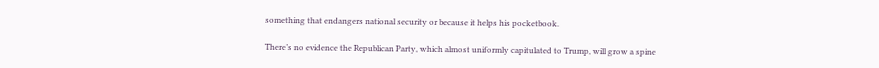something that endangers national security or because it helps his pocketbook.

There’s no evidence the Republican Party, which almost uniformly capitulated to Trump, will grow a spine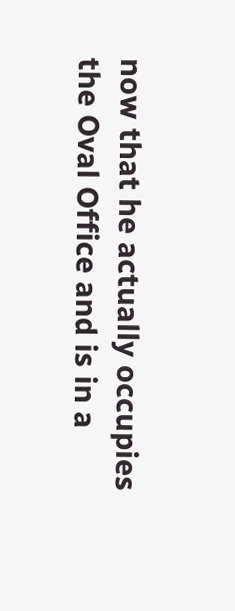now that he actually occupies the Oval Office and is in a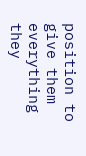position to give them everything they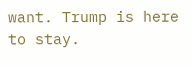want. Trump is here to stay.